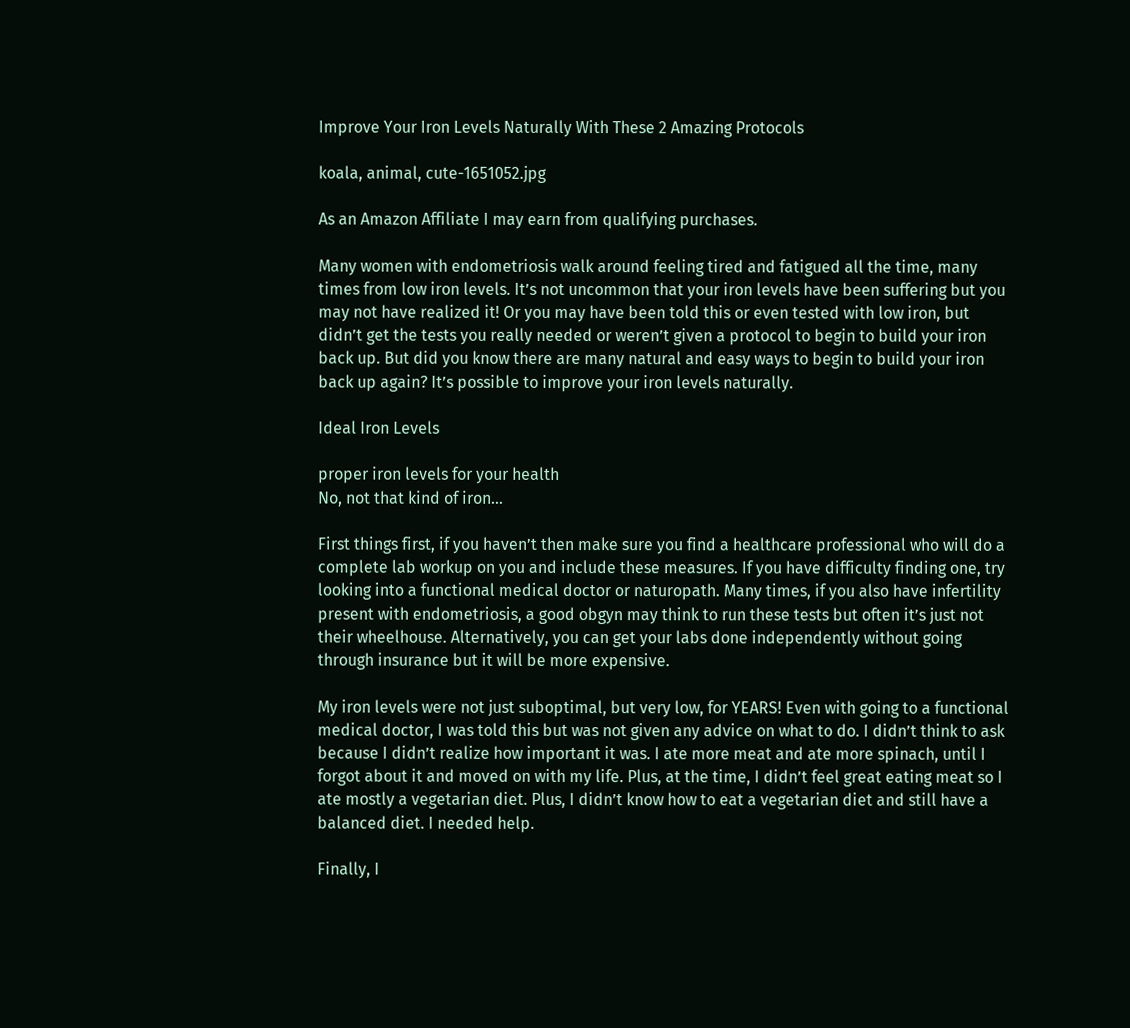Improve Your Iron Levels Naturally With These 2 Amazing Protocols

koala, animal, cute-1651052.jpg

As an Amazon Affiliate I may earn from qualifying purchases.

Many women with endometriosis walk around feeling tired and fatigued all the time, many times from low iron levels. It’s not uncommon that your iron levels have been suffering but you may not have realized it! Or you may have been told this or even tested with low iron, but didn’t get the tests you really needed or weren’t given a protocol to begin to build your iron back up. But did you know there are many natural and easy ways to begin to build your iron back up again? It’s possible to improve your iron levels naturally.

Ideal Iron Levels

proper iron levels for your health
No, not that kind of iron…

First things first, if you haven’t then make sure you find a healthcare professional who will do a complete lab workup on you and include these measures. If you have difficulty finding one, try looking into a functional medical doctor or naturopath. Many times, if you also have infertility present with endometriosis, a good obgyn may think to run these tests but often it’s just not their wheelhouse. Alternatively, you can get your labs done independently without going through insurance but it will be more expensive.

My iron levels were not just suboptimal, but very low, for YEARS! Even with going to a functional medical doctor, I was told this but was not given any advice on what to do. I didn’t think to ask because I didn’t realize how important it was. I ate more meat and ate more spinach, until I forgot about it and moved on with my life. Plus, at the time, I didn’t feel great eating meat so I ate mostly a vegetarian diet. Plus, I didn’t know how to eat a vegetarian diet and still have a balanced diet. I needed help.

Finally, I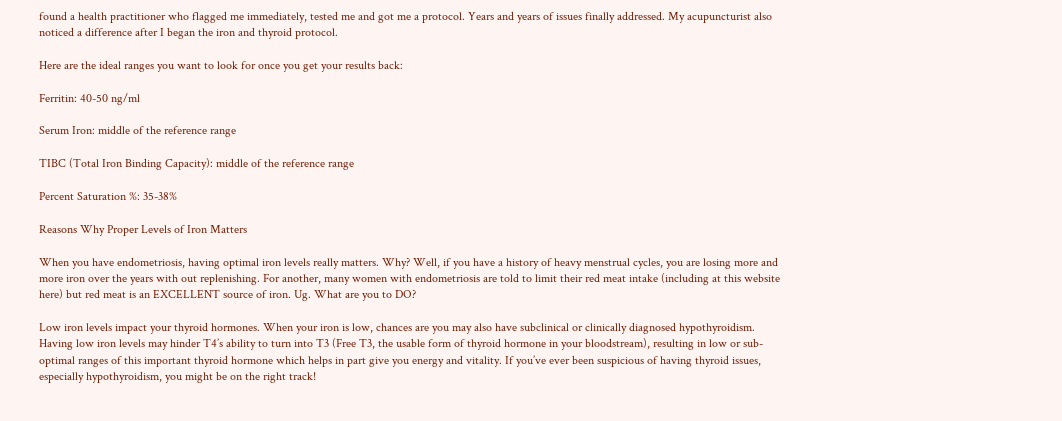found a health practitioner who flagged me immediately, tested me and got me a protocol. Years and years of issues finally addressed. My acupuncturist also noticed a difference after I began the iron and thyroid protocol.

Here are the ideal ranges you want to look for once you get your results back:

Ferritin: 40-50 ng/ml

Serum Iron: middle of the reference range

TIBC (Total Iron Binding Capacity): middle of the reference range

Percent Saturation %: 35-38%

Reasons Why Proper Levels of Iron Matters

When you have endometriosis, having optimal iron levels really matters. Why? Well, if you have a history of heavy menstrual cycles, you are losing more and more iron over the years with out replenishing. For another, many women with endometriosis are told to limit their red meat intake (including at this website here) but red meat is an EXCELLENT source of iron. Ug. What are you to DO?

Low iron levels impact your thyroid hormones. When your iron is low, chances are you may also have subclinical or clinically diagnosed hypothyroidism. Having low iron levels may hinder T4’s ability to turn into T3 (Free T3, the usable form of thyroid hormone in your bloodstream), resulting in low or sub-optimal ranges of this important thyroid hormone which helps in part give you energy and vitality. If you’ve ever been suspicious of having thyroid issues, especially hypothyroidism, you might be on the right track!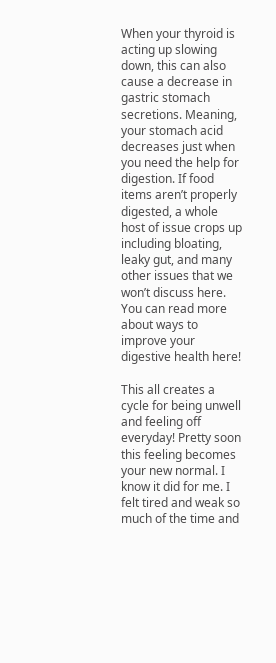When your thyroid is acting up slowing down, this can also cause a decrease in gastric stomach secretions. Meaning, your stomach acid decreases just when you need the help for digestion. If food items aren’t properly digested, a whole host of issue crops up including bloating, leaky gut, and many other issues that we won’t discuss here. You can read more about ways to improve your digestive health here!

This all creates a cycle for being unwell and feeling off everyday! Pretty soon this feeling becomes your new normal. I know it did for me. I felt tired and weak so much of the time and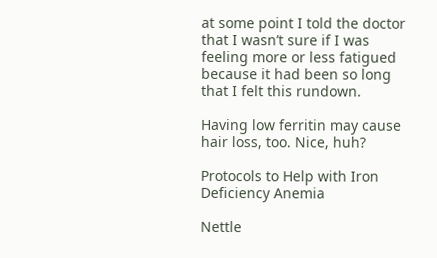at some point I told the doctor that I wasn’t sure if I was feeling more or less fatigued because it had been so long that I felt this rundown.

Having low ferritin may cause hair loss, too. Nice, huh?

Protocols to Help with Iron Deficiency Anemia

Nettle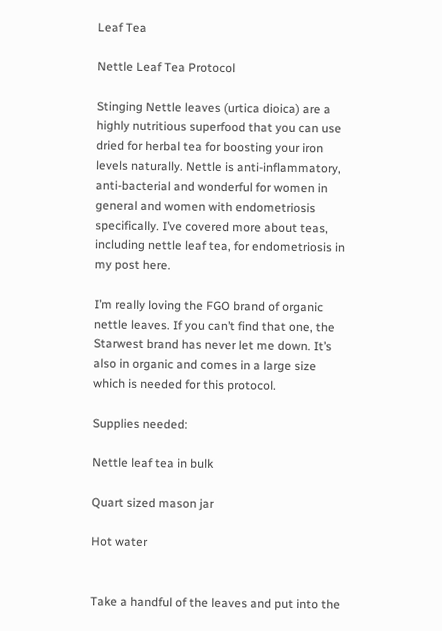Leaf Tea

Nettle Leaf Tea Protocol

Stinging Nettle leaves (urtica dioica) are a highly nutritious superfood that you can use dried for herbal tea for boosting your iron levels naturally. Nettle is anti-inflammatory, anti-bacterial and wonderful for women in general and women with endometriosis specifically. I’ve covered more about teas, including nettle leaf tea, for endometriosis in my post here.

I’m really loving the FGO brand of organic nettle leaves. If you can’t find that one, the Starwest brand has never let me down. It’s also in organic and comes in a large size which is needed for this protocol.

Supplies needed:

Nettle leaf tea in bulk

Quart sized mason jar

Hot water


Take a handful of the leaves and put into the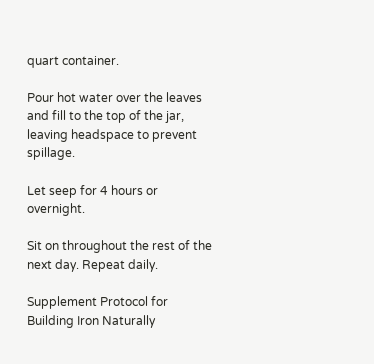quart container.

Pour hot water over the leaves and fill to the top of the jar, leaving headspace to prevent spillage.

Let seep for 4 hours or overnight.

Sit on throughout the rest of the next day. Repeat daily.

Supplement Protocol for Building Iron Naturally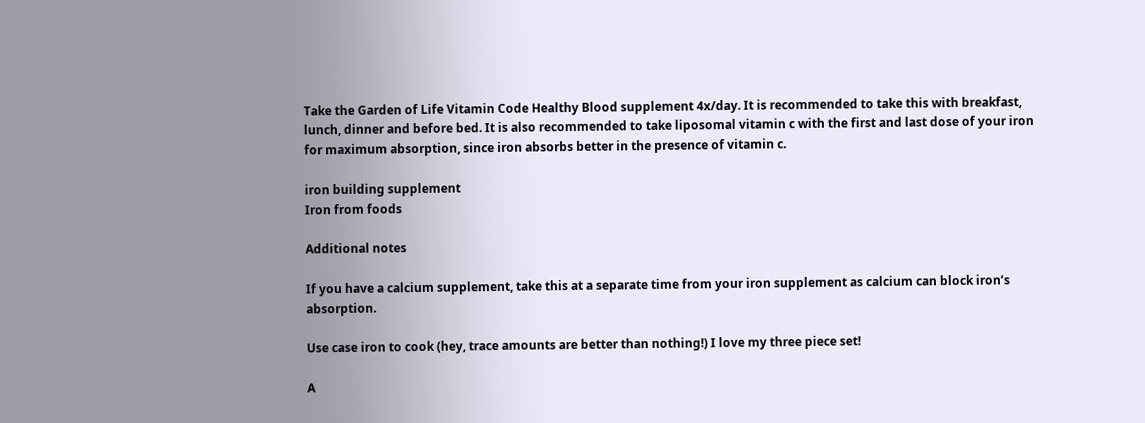Take the Garden of Life Vitamin Code Healthy Blood supplement 4x/day. It is recommended to take this with breakfast, lunch, dinner and before bed. It is also recommended to take liposomal vitamin c with the first and last dose of your iron for maximum absorption, since iron absorbs better in the presence of vitamin c.

iron building supplement
Iron from foods

Additional notes

If you have a calcium supplement, take this at a separate time from your iron supplement as calcium can block iron’s absorption.

Use case iron to cook (hey, trace amounts are better than nothing!) I love my three piece set!

A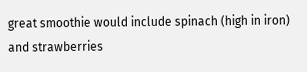great smoothie would include spinach (high in iron) and strawberries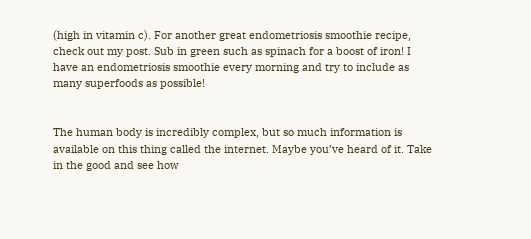(high in vitamin c). For another great endometriosis smoothie recipe, check out my post. Sub in green such as spinach for a boost of iron! I have an endometriosis smoothie every morning and try to include as many superfoods as possible!


The human body is incredibly complex, but so much information is available on this thing called the internet. Maybe you’ve heard of it. Take in the good and see how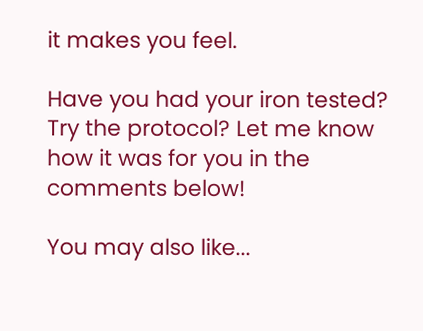it makes you feel.

Have you had your iron tested? Try the protocol? Let me know how it was for you in the comments below!

You may also like...